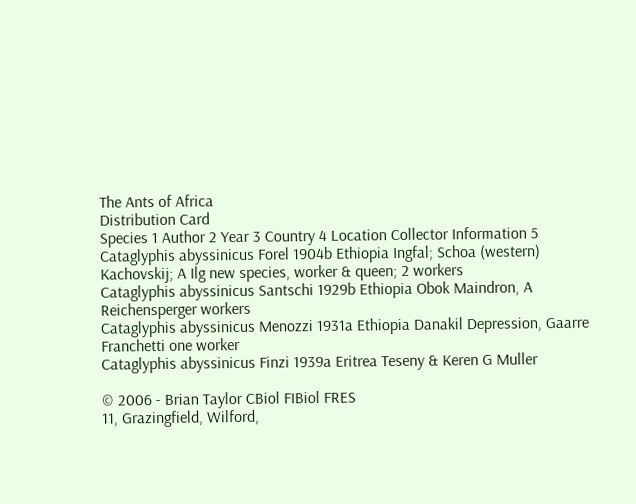The Ants of Africa
Distribution Card
Species 1 Author 2 Year 3 Country 4 Location Collector Information 5
Cataglyphis abyssinicus Forel 1904b Ethiopia Ingfal; Schoa (western) Kachovskij; A Ilg new species, worker & queen; 2 workers
Cataglyphis abyssinicus Santschi 1929b Ethiopia Obok Maindron, A Reichensperger workers
Cataglyphis abyssinicus Menozzi 1931a Ethiopia Danakil Depression, Gaarre Franchetti one worker
Cataglyphis abyssinicus Finzi 1939a Eritrea Teseny & Keren G Muller

© 2006 - Brian Taylor CBiol FIBiol FRES
11, Grazingfield, Wilford,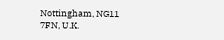Nottingham, NG11 7FN, U.K.